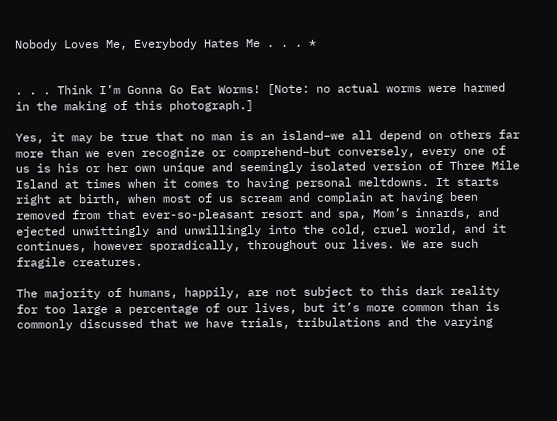Nobody Loves Me, Everybody Hates Me . . . *


. . . Think I’m Gonna Go Eat Worms! [Note: no actual worms were harmed in the making of this photograph.]

Yes, it may be true that no man is an island–we all depend on others far more than we even recognize or comprehend–but conversely, every one of us is his or her own unique and seemingly isolated version of Three Mile Island at times when it comes to having personal meltdowns. It starts right at birth, when most of us scream and complain at having been removed from that ever-so-pleasant resort and spa, Mom’s innards, and ejected unwittingly and unwillingly into the cold, cruel world, and it continues, however sporadically, throughout our lives. We are such fragile creatures.

The majority of humans, happily, are not subject to this dark reality for too large a percentage of our lives, but it’s more common than is commonly discussed that we have trials, tribulations and the varying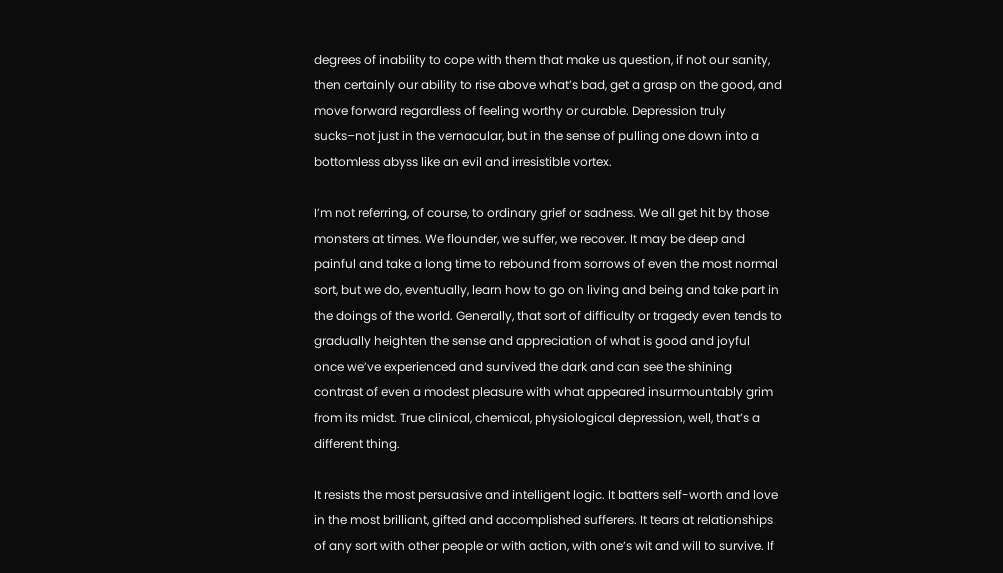degrees of inability to cope with them that make us question, if not our sanity, then certainly our ability to rise above what’s bad, get a grasp on the good, and move forward regardless of feeling worthy or curable. Depression truly sucks–not just in the vernacular, but in the sense of pulling one down into a bottomless abyss like an evil and irresistible vortex.

I’m not referring, of course, to ordinary grief or sadness. We all get hit by those monsters at times. We flounder, we suffer, we recover. It may be deep and painful and take a long time to rebound from sorrows of even the most normal sort, but we do, eventually, learn how to go on living and being and take part in the doings of the world. Generally, that sort of difficulty or tragedy even tends to gradually heighten the sense and appreciation of what is good and joyful once we’ve experienced and survived the dark and can see the shining contrast of even a modest pleasure with what appeared insurmountably grim from its midst. True clinical, chemical, physiological depression, well, that’s a different thing.

It resists the most persuasive and intelligent logic. It batters self-worth and love in the most brilliant, gifted and accomplished sufferers. It tears at relationships of any sort with other people or with action, with one’s wit and will to survive. If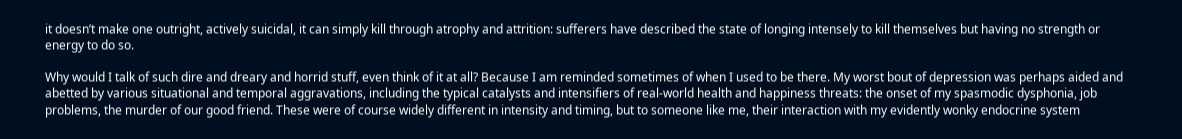it doesn’t make one outright, actively suicidal, it can simply kill through atrophy and attrition: sufferers have described the state of longing intensely to kill themselves but having no strength or energy to do so.

Why would I talk of such dire and dreary and horrid stuff, even think of it at all? Because I am reminded sometimes of when I used to be there. My worst bout of depression was perhaps aided and abetted by various situational and temporal aggravations, including the typical catalysts and intensifiers of real-world health and happiness threats: the onset of my spasmodic dysphonia, job problems, the murder of our good friend. These were of course widely different in intensity and timing, but to someone like me, their interaction with my evidently wonky endocrine system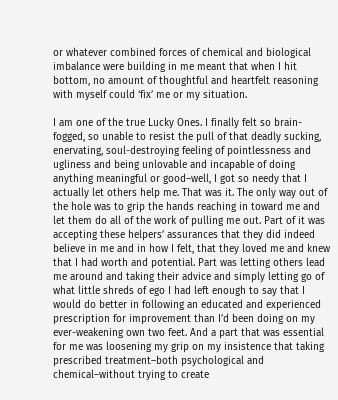or whatever combined forces of chemical and biological imbalance were building in me meant that when I hit bottom, no amount of thoughtful and heartfelt reasoning with myself could ‘fix’ me or my situation.

I am one of the true Lucky Ones. I finally felt so brain-fogged, so unable to resist the pull of that deadly sucking, enervating, soul-destroying feeling of pointlessness and ugliness and being unlovable and incapable of doing anything meaningful or good–well, I got so needy that I actually let others help me. That was it. The only way out of the hole was to grip the hands reaching in toward me and let them do all of the work of pulling me out. Part of it was accepting these helpers’ assurances that they did indeed believe in me and in how I felt, that they loved me and knew that I had worth and potential. Part was letting others lead me around and taking their advice and simply letting go of what little shreds of ego I had left enough to say that I would do better in following an educated and experienced prescription for improvement than I’d been doing on my ever-weakening own two feet. And a part that was essential for me was loosening my grip on my insistence that taking prescribed treatment–both psychological and chemical–without trying to create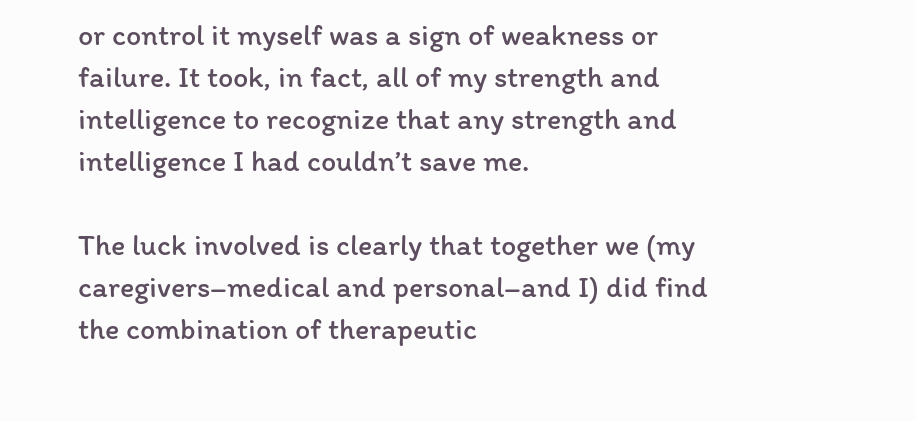or control it myself was a sign of weakness or failure. It took, in fact, all of my strength and intelligence to recognize that any strength and intelligence I had couldn’t save me.

The luck involved is clearly that together we (my caregivers–medical and personal–and I) did find the combination of therapeutic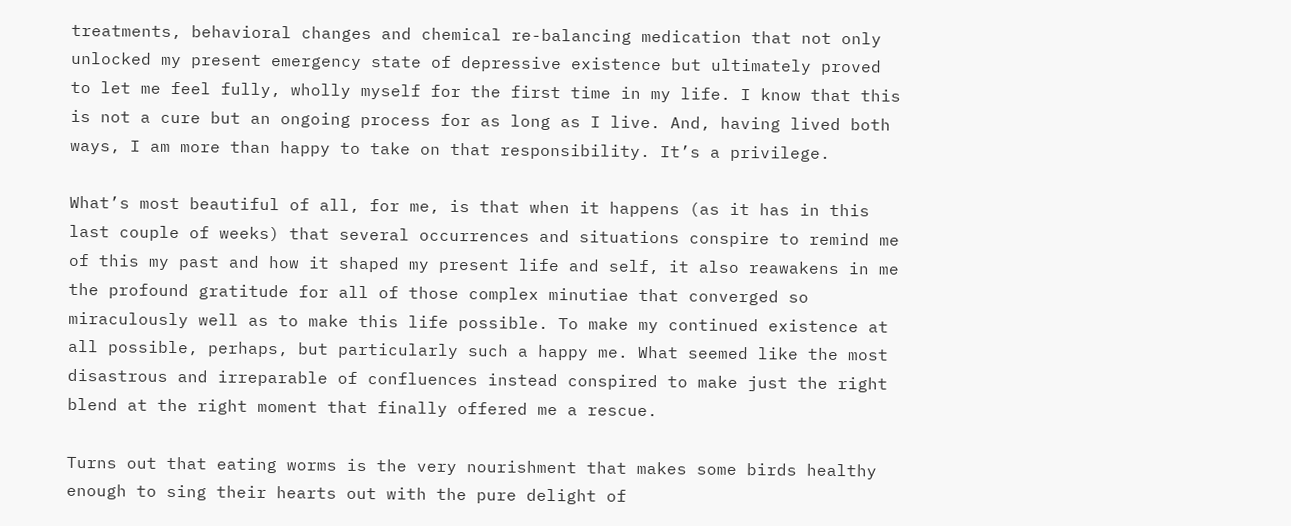treatments, behavioral changes and chemical re-balancing medication that not only unlocked my present emergency state of depressive existence but ultimately proved to let me feel fully, wholly myself for the first time in my life. I know that this is not a cure but an ongoing process for as long as I live. And, having lived both ways, I am more than happy to take on that responsibility. It’s a privilege.

What’s most beautiful of all, for me, is that when it happens (as it has in this last couple of weeks) that several occurrences and situations conspire to remind me of this my past and how it shaped my present life and self, it also reawakens in me the profound gratitude for all of those complex minutiae that converged so miraculously well as to make this life possible. To make my continued existence at all possible, perhaps, but particularly such a happy me. What seemed like the most disastrous and irreparable of confluences instead conspired to make just the right blend at the right moment that finally offered me a rescue.

Turns out that eating worms is the very nourishment that makes some birds healthy enough to sing their hearts out with the pure delight of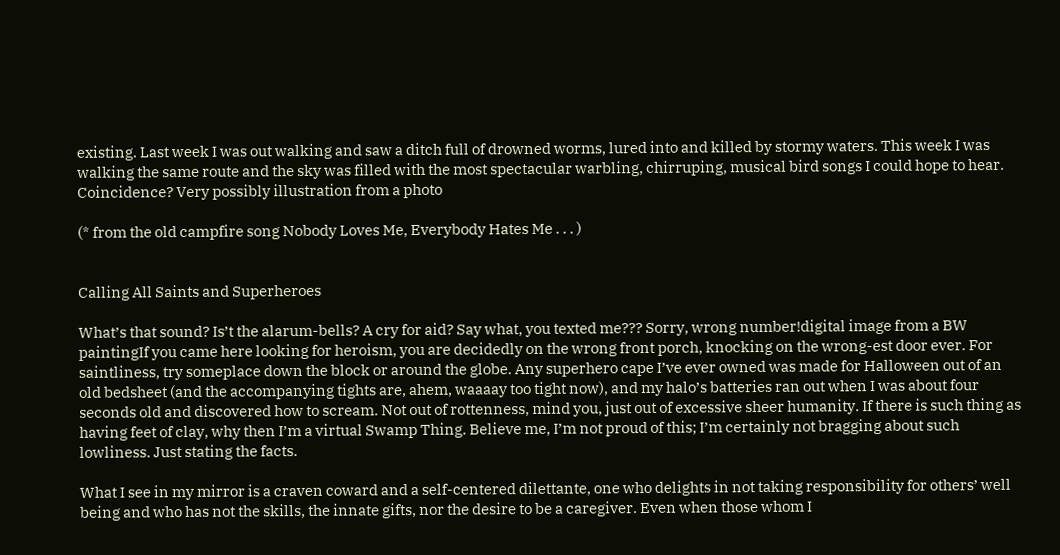existing. Last week I was out walking and saw a ditch full of drowned worms, lured into and killed by stormy waters. This week I was walking the same route and the sky was filled with the most spectacular warbling, chirruping, musical bird songs I could hope to hear. Coincidence? Very possibly illustration from a photo

(* from the old campfire song Nobody Loves Me, Everybody Hates Me . . . )


Calling All Saints and Superheroes

What’s that sound? Is’t the alarum-bells? A cry for aid? Say what, you texted me??? Sorry, wrong number!digital image from a BW paintingIf you came here looking for heroism, you are decidedly on the wrong front porch, knocking on the wrong-est door ever. For saintliness, try someplace down the block or around the globe. Any superhero cape I’ve ever owned was made for Halloween out of an old bedsheet (and the accompanying tights are, ahem, waaaay too tight now), and my halo’s batteries ran out when I was about four seconds old and discovered how to scream. Not out of rottenness, mind you, just out of excessive sheer humanity. If there is such thing as having feet of clay, why then I’m a virtual Swamp Thing. Believe me, I’m not proud of this; I’m certainly not bragging about such lowliness. Just stating the facts.

What I see in my mirror is a craven coward and a self-centered dilettante, one who delights in not taking responsibility for others’ well being and who has not the skills, the innate gifts, nor the desire to be a caregiver. Even when those whom I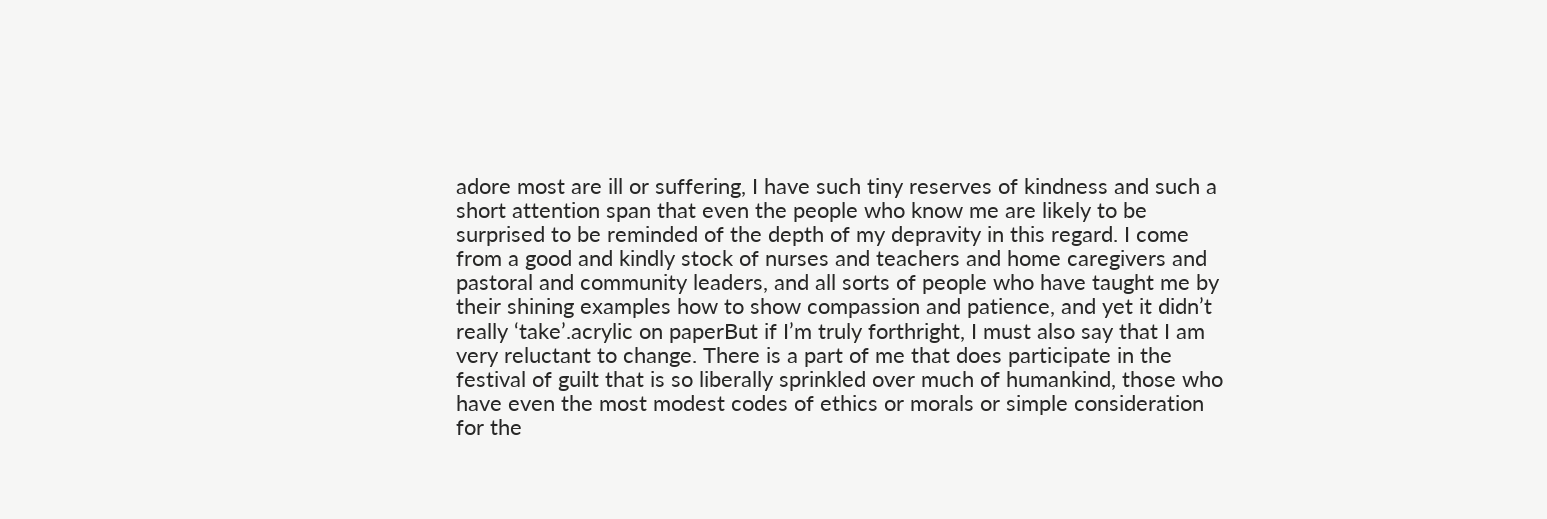adore most are ill or suffering, I have such tiny reserves of kindness and such a short attention span that even the people who know me are likely to be surprised to be reminded of the depth of my depravity in this regard. I come from a good and kindly stock of nurses and teachers and home caregivers and pastoral and community leaders, and all sorts of people who have taught me by their shining examples how to show compassion and patience, and yet it didn’t really ‘take’.acrylic on paperBut if I’m truly forthright, I must also say that I am very reluctant to change. There is a part of me that does participate in the festival of guilt that is so liberally sprinkled over much of humankind, those who have even the most modest codes of ethics or morals or simple consideration for the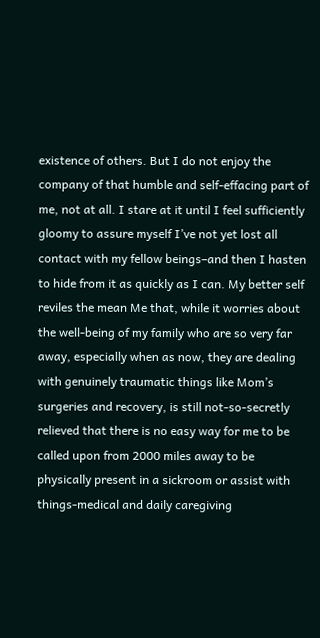existence of others. But I do not enjoy the company of that humble and self-effacing part of me, not at all. I stare at it until I feel sufficiently gloomy to assure myself I’ve not yet lost all contact with my fellow beings–and then I hasten to hide from it as quickly as I can. My better self reviles the mean Me that, while it worries about the well-being of my family who are so very far away, especially when as now, they are dealing with genuinely traumatic things like Mom’s surgeries and recovery, is still not-so-secretly relieved that there is no easy way for me to be called upon from 2000 miles away to be physically present in a sickroom or assist with things-medical and daily caregiving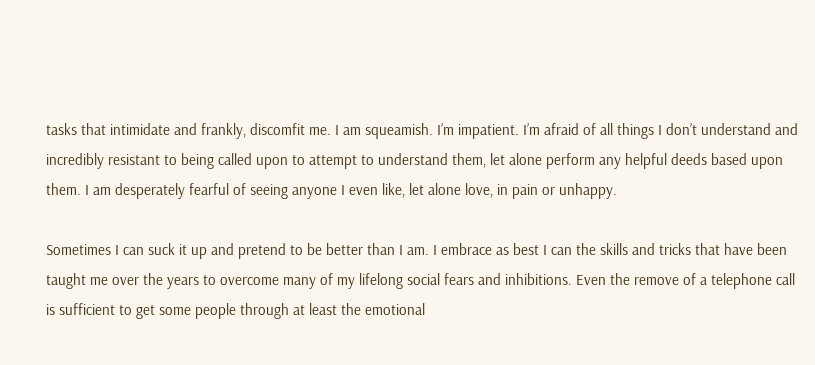tasks that intimidate and frankly, discomfit me. I am squeamish. I’m impatient. I’m afraid of all things I don’t understand and incredibly resistant to being called upon to attempt to understand them, let alone perform any helpful deeds based upon them. I am desperately fearful of seeing anyone I even like, let alone love, in pain or unhappy.

Sometimes I can suck it up and pretend to be better than I am. I embrace as best I can the skills and tricks that have been taught me over the years to overcome many of my lifelong social fears and inhibitions. Even the remove of a telephone call is sufficient to get some people through at least the emotional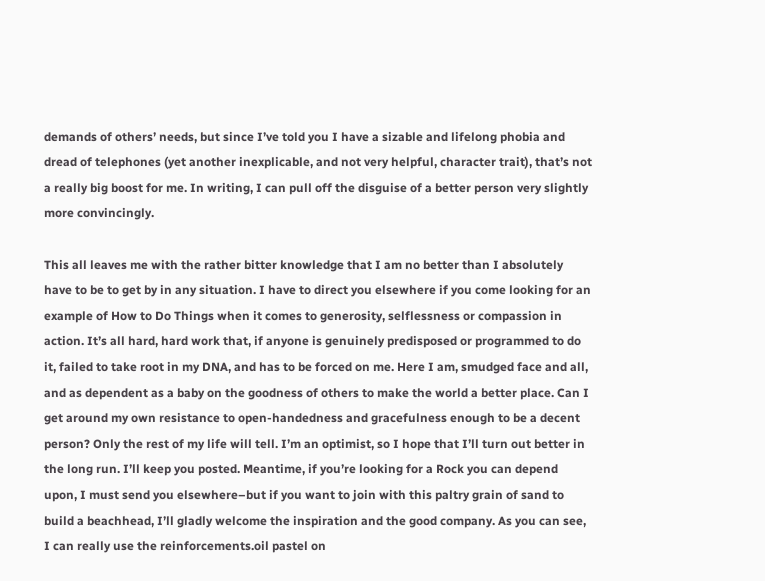demands of others’ needs, but since I’ve told you I have a sizable and lifelong phobia and dread of telephones (yet another inexplicable, and not very helpful, character trait), that’s not a really big boost for me. In writing, I can pull off the disguise of a better person very slightly more convincingly.

This all leaves me with the rather bitter knowledge that I am no better than I absolutely have to be to get by in any situation. I have to direct you elsewhere if you come looking for an example of How to Do Things when it comes to generosity, selflessness or compassion in action. It’s all hard, hard work that, if anyone is genuinely predisposed or programmed to do it, failed to take root in my DNA, and has to be forced on me. Here I am, smudged face and all, and as dependent as a baby on the goodness of others to make the world a better place. Can I get around my own resistance to open-handedness and gracefulness enough to be a decent person? Only the rest of my life will tell. I’m an optimist, so I hope that I’ll turn out better in the long run. I’ll keep you posted. Meantime, if you’re looking for a Rock you can depend upon, I must send you elsewhere–but if you want to join with this paltry grain of sand to build a beachhead, I’ll gladly welcome the inspiration and the good company. As you can see, I can really use the reinforcements.oil pastel on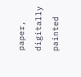paper, digitally painted